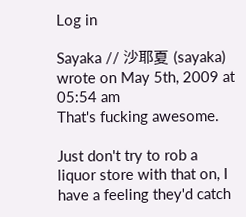Log in

Sayaka // 沙耶夏 (sayaka) wrote on May 5th, 2009 at 05:54 am
That's fucking awesome.

Just don't try to rob a liquor store with that on, I have a feeling they'd catch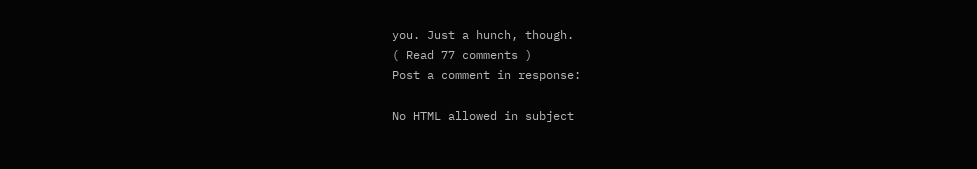you. Just a hunch, though.
( Read 77 comments )
Post a comment in response:

No HTML allowed in subject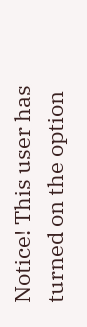Notice! This user has turned on the option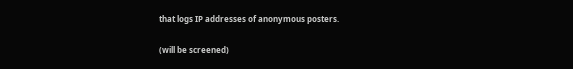that logs IP addresses of anonymous posters.

(will be screened)